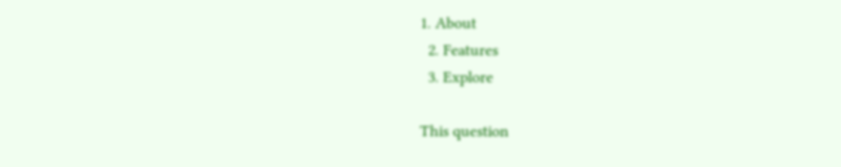1. About
  2. Features
  3. Explore

This question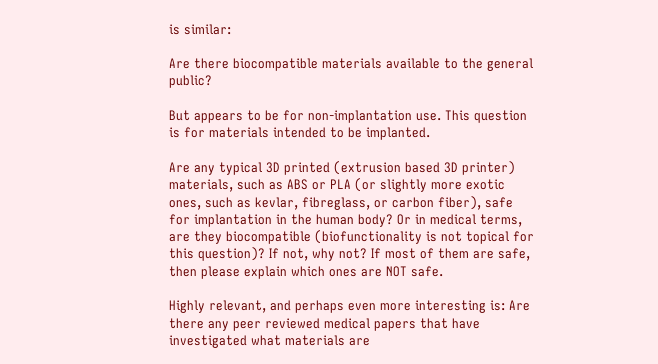is similar:

Are there biocompatible materials available to the general public?

But appears to be for non-implantation use. This question is for materials intended to be implanted.

Are any typical 3D printed (extrusion based 3D printer) materials, such as ABS or PLA (or slightly more exotic ones, such as kevlar, fibreglass, or carbon fiber), safe for implantation in the human body? Or in medical terms, are they biocompatible (biofunctionality is not topical for this question)? If not, why not? If most of them are safe, then please explain which ones are NOT safe.

Highly relevant, and perhaps even more interesting is: Are there any peer reviewed medical papers that have investigated what materials are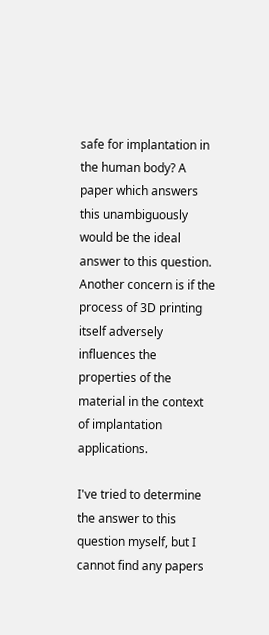safe for implantation in the human body? A paper which answers this unambiguously would be the ideal answer to this question. Another concern is if the process of 3D printing itself adversely influences the properties of the material in the context of implantation applications.

I've tried to determine the answer to this question myself, but I cannot find any papers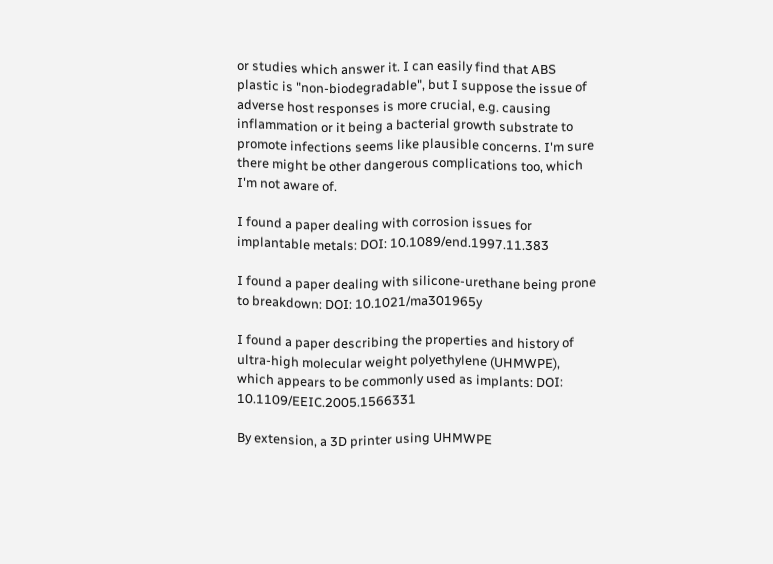or studies which answer it. I can easily find that ABS plastic is "non-biodegradable", but I suppose the issue of adverse host responses is more crucial, e.g. causing inflammation or it being a bacterial growth substrate to promote infections seems like plausible concerns. I'm sure there might be other dangerous complications too, which I'm not aware of.

I found a paper dealing with corrosion issues for implantable metals: DOI: 10.1089/end.1997.11.383

I found a paper dealing with silicone-urethane being prone to breakdown: DOI: 10.1021/ma301965y

I found a paper describing the properties and history of ultra-high molecular weight polyethylene (UHMWPE), which appears to be commonly used as implants: DOI: 10.1109/EEIC.2005.1566331

By extension, a 3D printer using UHMWPE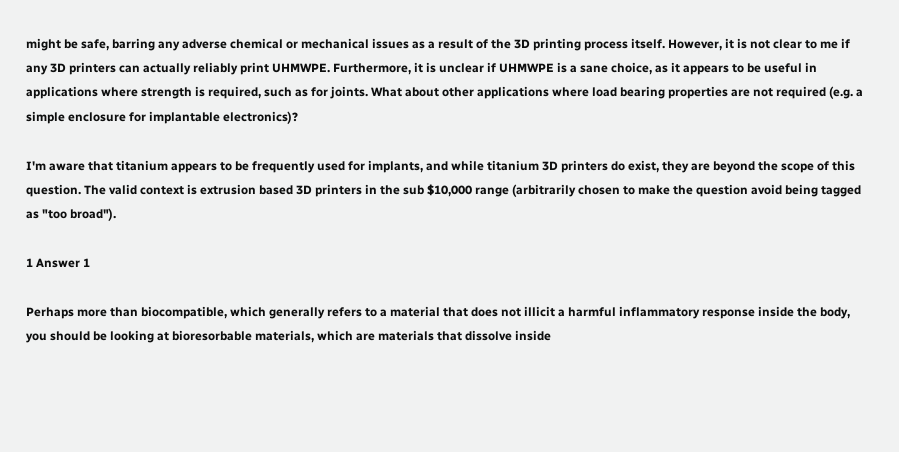might be safe, barring any adverse chemical or mechanical issues as a result of the 3D printing process itself. However, it is not clear to me if any 3D printers can actually reliably print UHMWPE. Furthermore, it is unclear if UHMWPE is a sane choice, as it appears to be useful in applications where strength is required, such as for joints. What about other applications where load bearing properties are not required (e.g. a simple enclosure for implantable electronics)?

I'm aware that titanium appears to be frequently used for implants, and while titanium 3D printers do exist, they are beyond the scope of this question. The valid context is extrusion based 3D printers in the sub $10,000 range (arbitrarily chosen to make the question avoid being tagged as "too broad").

1 Answer 1

Perhaps more than biocompatible, which generally refers to a material that does not illicit a harmful inflammatory response inside the body, you should be looking at bioresorbable materials, which are materials that dissolve inside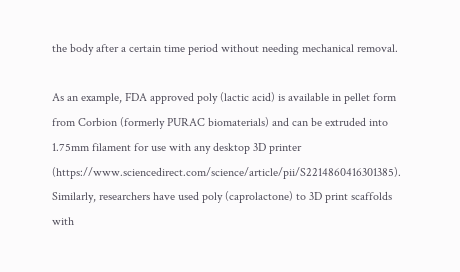the body after a certain time period without needing mechanical removal.

As an example, FDA approved poly (lactic acid) is available in pellet form from Corbion (formerly PURAC biomaterials) and can be extruded into 1.75mm filament for use with any desktop 3D printer (https://www.sciencedirect.com/science/article/pii/S2214860416301385). Similarly, researchers have used poly (caprolactone) to 3D print scaffolds with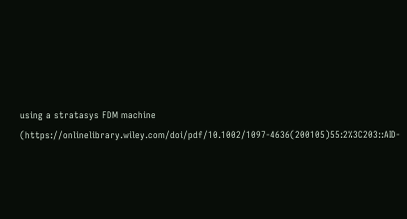using a stratasys FDM machine (https://onlinelibrary.wiley.com/doi/pdf/10.1002/1097-4636(200105)55:2%3C203::AID-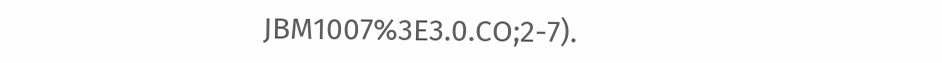JBM1007%3E3.0.CO;2-7).